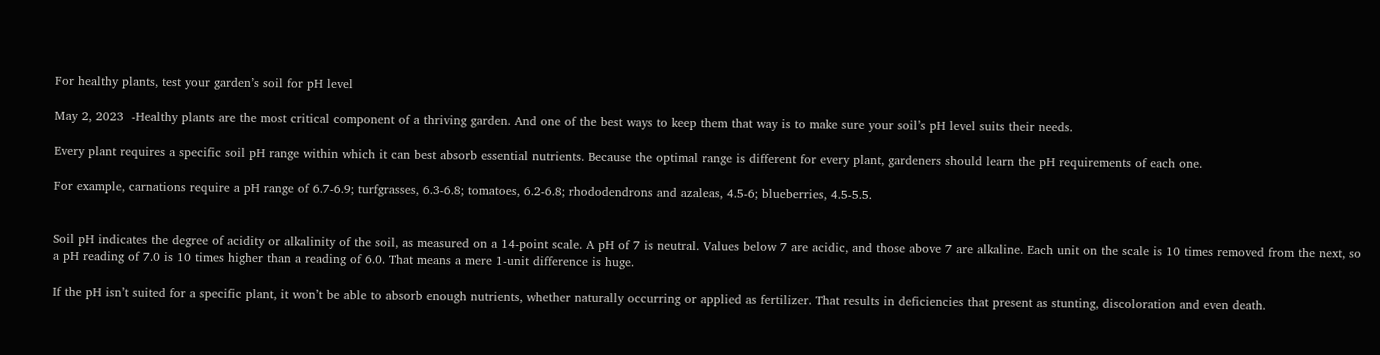For healthy plants, test your garden’s soil for pH level

May 2, 2023  -Healthy plants are the most critical component of a thriving garden. And one of the best ways to keep them that way is to make sure your soil’s pH level suits their needs.

Every plant requires a specific soil pH range within which it can best absorb essential nutrients. Because the optimal range is different for every plant, gardeners should learn the pH requirements of each one.

For example, carnations require a pH range of 6.7-6.9; turfgrasses, 6.3-6.8; tomatoes, 6.2-6.8; rhododendrons and azaleas, 4.5-6; blueberries, 4.5-5.5.


Soil pH indicates the degree of acidity or alkalinity of the soil, as measured on a 14-point scale. A pH of 7 is neutral. Values below 7 are acidic, and those above 7 are alkaline. Each unit on the scale is 10 times removed from the next, so a pH reading of 7.0 is 10 times higher than a reading of 6.0. That means a mere 1-unit difference is huge.

If the pH isn’t suited for a specific plant, it won’t be able to absorb enough nutrients, whether naturally occurring or applied as fertilizer. That results in deficiencies that present as stunting, discoloration and even death.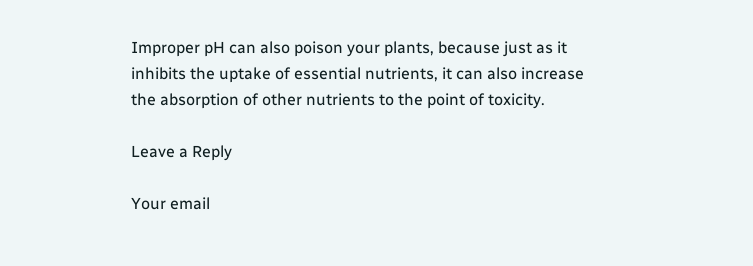Improper pH can also poison your plants, because just as it inhibits the uptake of essential nutrients, it can also increase the absorption of other nutrients to the point of toxicity.

Leave a Reply

Your email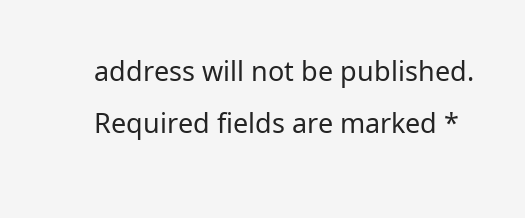address will not be published. Required fields are marked *